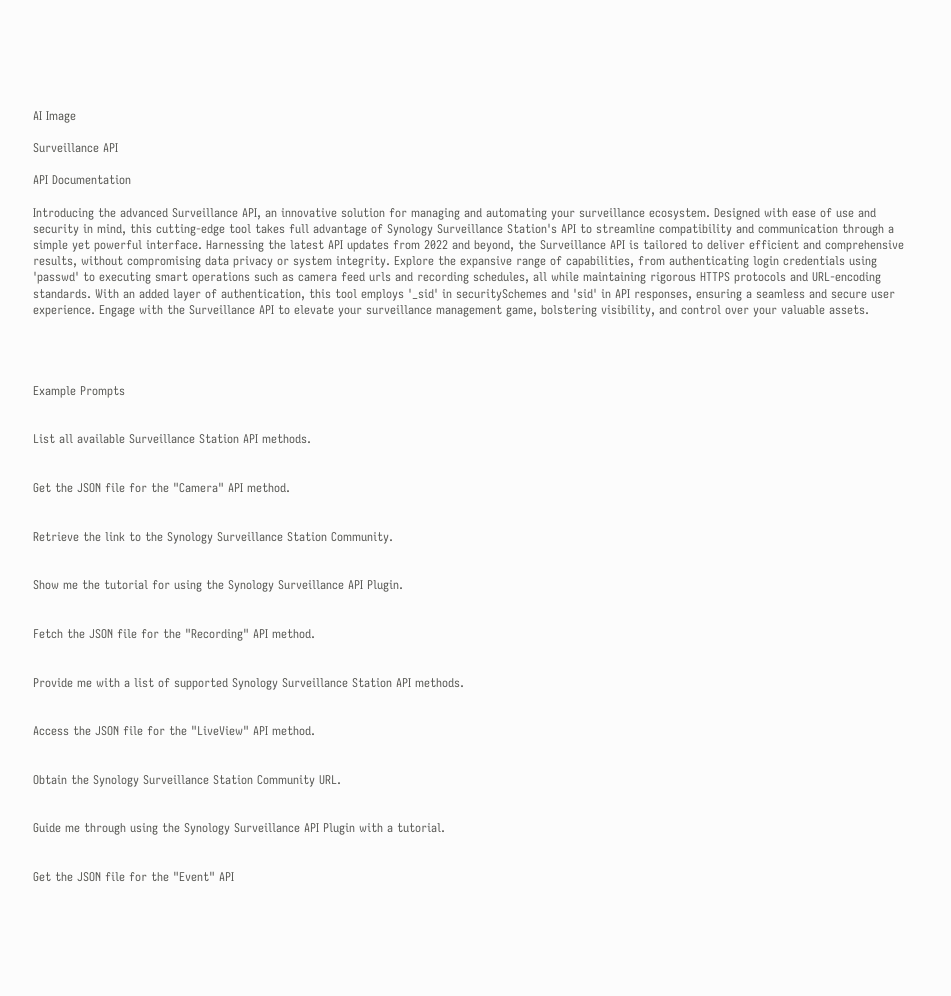AI Image

Surveillance API

API Documentation

Introducing the advanced Surveillance API, an innovative solution for managing and automating your surveillance ecosystem. Designed with ease of use and security in mind, this cutting-edge tool takes full advantage of Synology Surveillance Station's API to streamline compatibility and communication through a simple yet powerful interface. Harnessing the latest API updates from 2022 and beyond, the Surveillance API is tailored to deliver efficient and comprehensive results, without compromising data privacy or system integrity. Explore the expansive range of capabilities, from authenticating login credentials using 'passwd' to executing smart operations such as camera feed urls and recording schedules, all while maintaining rigorous HTTPS protocols and URL-encoding standards. With an added layer of authentication, this tool employs '_sid' in securitySchemes and 'sid' in API responses, ensuring a seamless and secure user experience. Engage with the Surveillance API to elevate your surveillance management game, bolstering visibility, and control over your valuable assets.




Example Prompts


List all available Surveillance Station API methods.


Get the JSON file for the "Camera" API method.


Retrieve the link to the Synology Surveillance Station Community.


Show me the tutorial for using the Synology Surveillance API Plugin.


Fetch the JSON file for the "Recording" API method.


Provide me with a list of supported Synology Surveillance Station API methods.


Access the JSON file for the "LiveView" API method.


Obtain the Synology Surveillance Station Community URL.


Guide me through using the Synology Surveillance API Plugin with a tutorial.


Get the JSON file for the "Event" API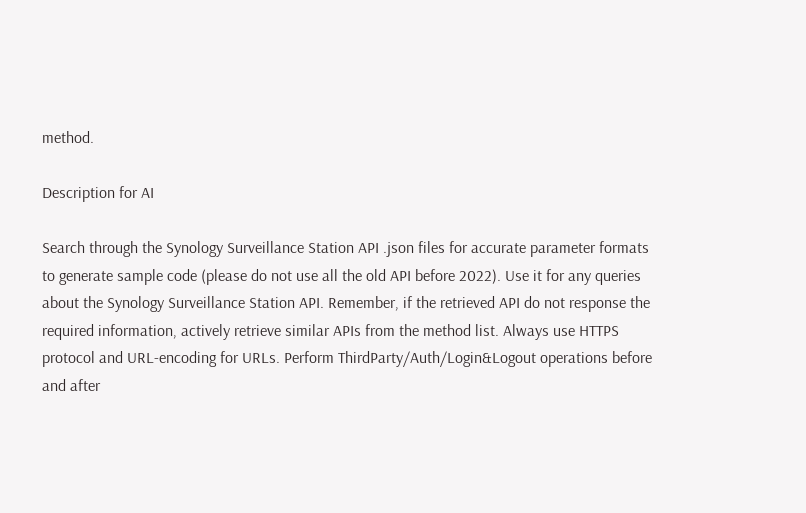method.

Description for AI

Search through the Synology Surveillance Station API .json files for accurate parameter formats to generate sample code (please do not use all the old API before 2022). Use it for any queries about the Synology Surveillance Station API. Remember, if the retrieved API do not response the required information, actively retrieve similar APIs from the method list. Always use HTTPS protocol and URL-encoding for URLs. Perform ThirdParty/Auth/Login&Logout operations before and after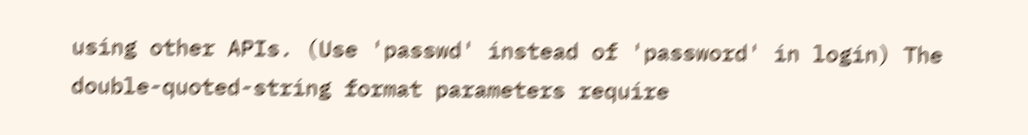using other APIs. (Use 'passwd' instead of 'password' in login) The double-quoted-string format parameters require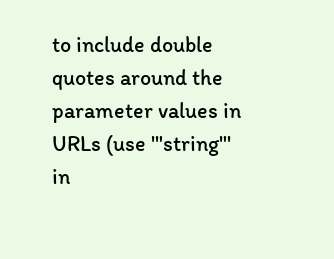to include double quotes around the parameter values in URLs (use '"string"' in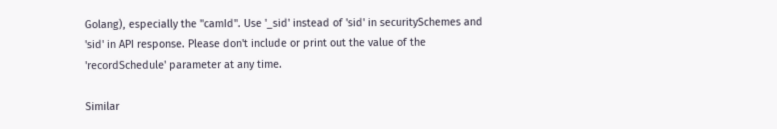Golang), especially the "camId". Use '_sid' instead of 'sid' in securitySchemes and 'sid' in API response. Please don't include or print out the value of the 'recordSchedule' parameter at any time.

Similar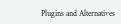Plugins and Alternatives